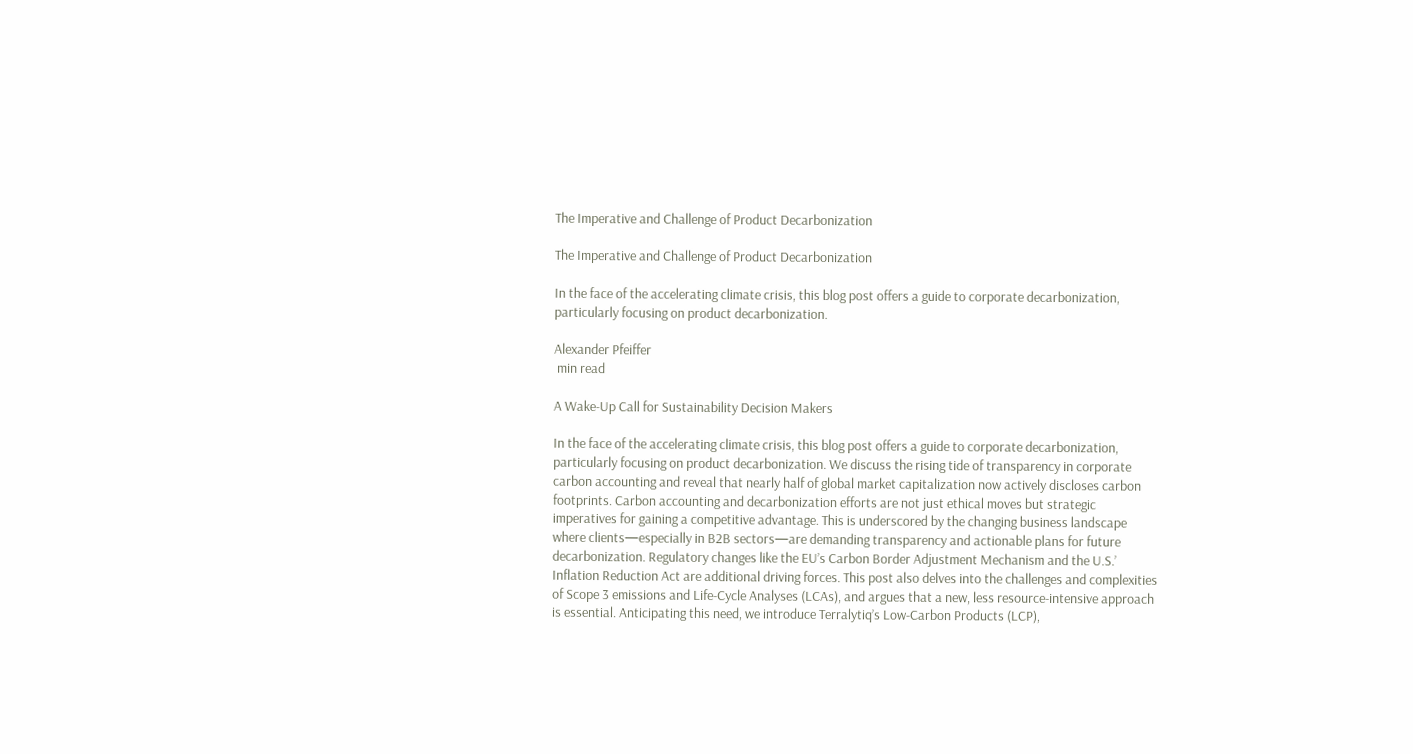The Imperative and Challenge of Product Decarbonization

The Imperative and Challenge of Product Decarbonization

In the face of the accelerating climate crisis, this blog post offers a guide to corporate decarbonization, particularly focusing on product decarbonization.

Alexander Pfeiffer
 min read

A Wake-Up Call for Sustainability Decision Makers

In the face of the accelerating climate crisis, this blog post offers a guide to corporate decarbonization, particularly focusing on product decarbonization. We discuss the rising tide of transparency in corporate carbon accounting and reveal that nearly half of global market capitalization now actively discloses carbon footprints. Carbon accounting and decarbonization efforts are not just ethical moves but strategic imperatives for gaining a competitive advantage. This is underscored by the changing business landscape where clients—especially in B2B sectors—are demanding transparency and actionable plans for future decarbonization. Regulatory changes like the EU’s Carbon Border Adjustment Mechanism and the U.S.’ Inflation Reduction Act are additional driving forces. This post also delves into the challenges and complexities of Scope 3 emissions and Life-Cycle Analyses (LCAs), and argues that a new, less resource-intensive approach is essential. Anticipating this need, we introduce Terralytiq’s Low-Carbon Products (LCP),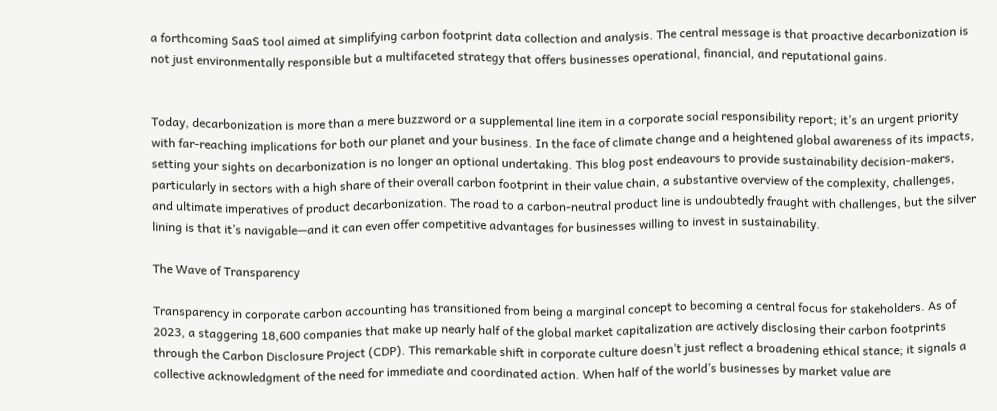a forthcoming SaaS tool aimed at simplifying carbon footprint data collection and analysis. The central message is that proactive decarbonization is not just environmentally responsible but a multifaceted strategy that offers businesses operational, financial, and reputational gains.


Today, decarbonization is more than a mere buzzword or a supplemental line item in a corporate social responsibility report; it’s an urgent priority with far-reaching implications for both our planet and your business. In the face of climate change and a heightened global awareness of its impacts, setting your sights on decarbonization is no longer an optional undertaking. This blog post endeavours to provide sustainability decision-makers, particularly in sectors with a high share of their overall carbon footprint in their value chain, a substantive overview of the complexity, challenges, and ultimate imperatives of product decarbonization. The road to a carbon-neutral product line is undoubtedly fraught with challenges, but the silver lining is that it’s navigable—and it can even offer competitive advantages for businesses willing to invest in sustainability.

The Wave of Transparency

Transparency in corporate carbon accounting has transitioned from being a marginal concept to becoming a central focus for stakeholders. As of 2023, a staggering 18,600 companies that make up nearly half of the global market capitalization are actively disclosing their carbon footprints through the Carbon Disclosure Project (CDP). This remarkable shift in corporate culture doesn’t just reflect a broadening ethical stance; it signals a collective acknowledgment of the need for immediate and coordinated action. When half of the world’s businesses by market value are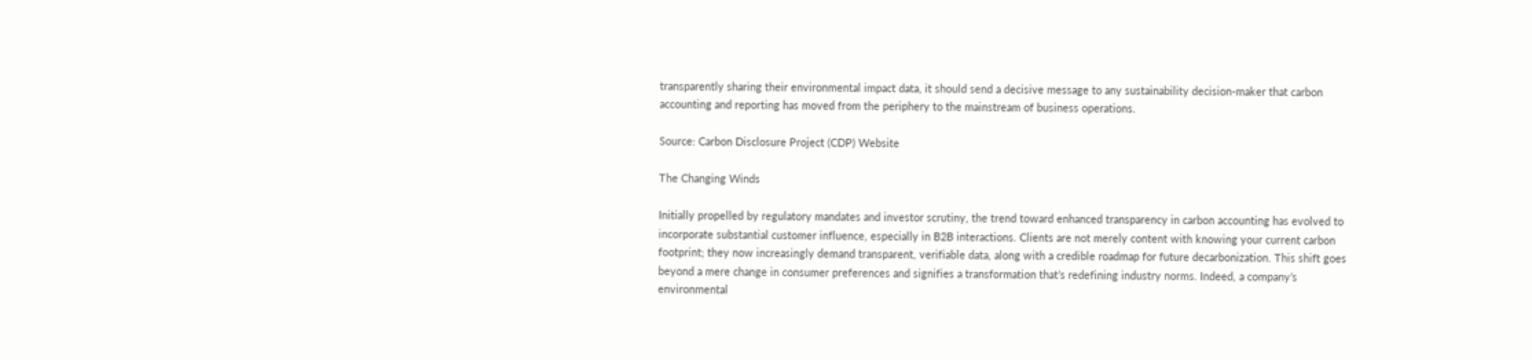transparently sharing their environmental impact data, it should send a decisive message to any sustainability decision-maker that carbon accounting and reporting has moved from the periphery to the mainstream of business operations.

Source: Carbon Disclosure Project (CDP) Website

The Changing Winds

Initially propelled by regulatory mandates and investor scrutiny, the trend toward enhanced transparency in carbon accounting has evolved to incorporate substantial customer influence, especially in B2B interactions. Clients are not merely content with knowing your current carbon footprint; they now increasingly demand transparent, verifiable data, along with a credible roadmap for future decarbonization. This shift goes beyond a mere change in consumer preferences and signifies a transformation that’s redefining industry norms. Indeed, a company’s environmental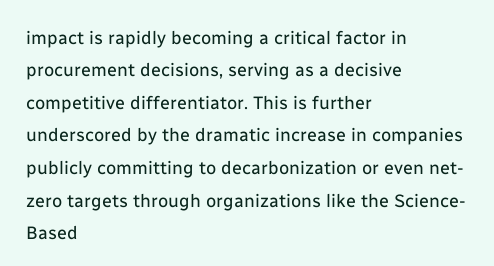impact is rapidly becoming a critical factor in procurement decisions, serving as a decisive competitive differentiator. This is further underscored by the dramatic increase in companies publicly committing to decarbonization or even net-zero targets through organizations like the Science-Based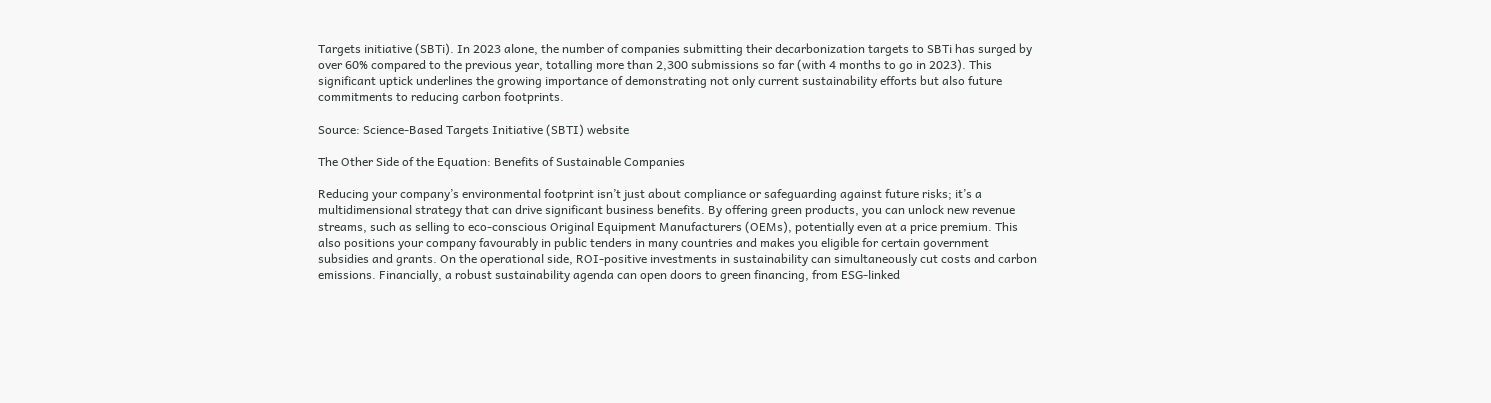Targets initiative (SBTi). In 2023 alone, the number of companies submitting their decarbonization targets to SBTi has surged by over 60% compared to the previous year, totalling more than 2,300 submissions so far (with 4 months to go in 2023). This significant uptick underlines the growing importance of demonstrating not only current sustainability efforts but also future commitments to reducing carbon footprints.

Source: Science-Based Targets Initiative (SBTI) website

The Other Side of the Equation: Benefits of Sustainable Companies

Reducing your company’s environmental footprint isn’t just about compliance or safeguarding against future risks; it’s a multidimensional strategy that can drive significant business benefits. By offering green products, you can unlock new revenue streams, such as selling to eco-conscious Original Equipment Manufacturers (OEMs), potentially even at a price premium. This also positions your company favourably in public tenders in many countries and makes you eligible for certain government subsidies and grants. On the operational side, ROI-positive investments in sustainability can simultaneously cut costs and carbon emissions. Financially, a robust sustainability agenda can open doors to green financing, from ESG-linked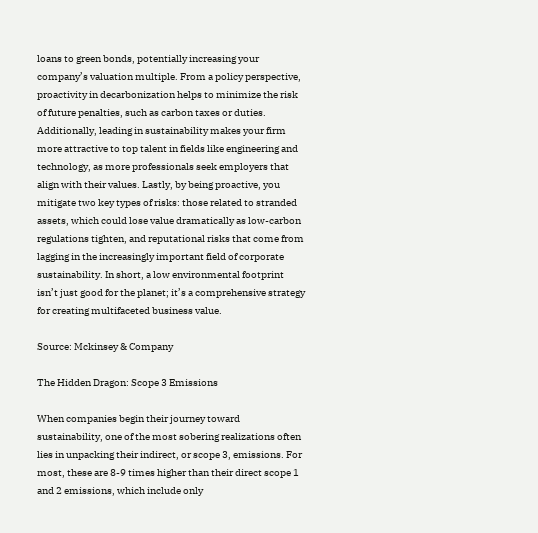loans to green bonds, potentially increasing your company’s valuation multiple. From a policy perspective, proactivity in decarbonization helps to minimize the risk of future penalties, such as carbon taxes or duties. Additionally, leading in sustainability makes your firm more attractive to top talent in fields like engineering and technology, as more professionals seek employers that align with their values. Lastly, by being proactive, you mitigate two key types of risks: those related to stranded assets, which could lose value dramatically as low-carbon regulations tighten, and reputational risks that come from lagging in the increasingly important field of corporate sustainability. In short, a low environmental footprint isn’t just good for the planet; it’s a comprehensive strategy for creating multifaceted business value.

Source: Mckinsey & Company

The Hidden Dragon: Scope 3 Emissions

When companies begin their journey toward sustainability, one of the most sobering realizations often lies in unpacking their indirect, or scope 3, emissions. For most, these are 8-9 times higher than their direct scope 1 and 2 emissions, which include only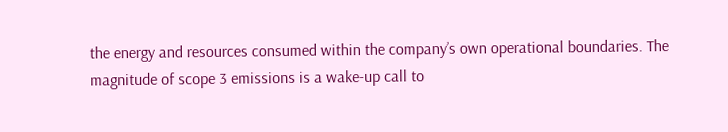the energy and resources consumed within the company’s own operational boundaries. The magnitude of scope 3 emissions is a wake-up call to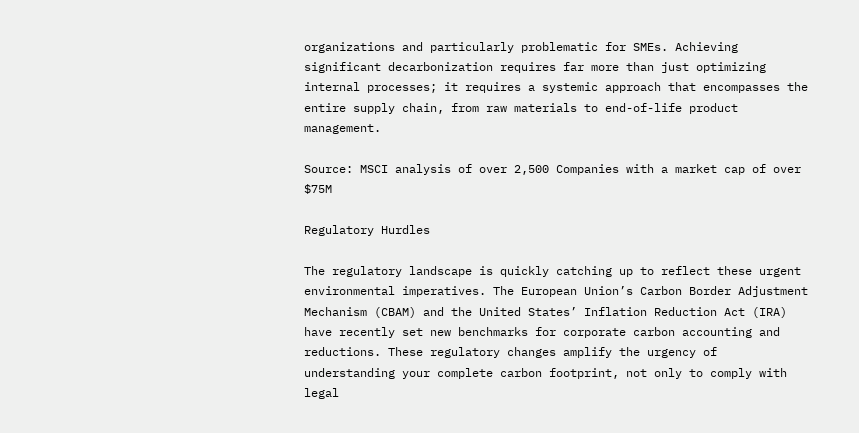organizations and particularly problematic for SMEs. Achieving significant decarbonization requires far more than just optimizing internal processes; it requires a systemic approach that encompasses the entire supply chain, from raw materials to end-of-life product management.

Source: MSCI analysis of over 2,500 Companies with a market cap of over $75M

Regulatory Hurdles

The regulatory landscape is quickly catching up to reflect these urgent environmental imperatives. The European Union’s Carbon Border Adjustment Mechanism (CBAM) and the United States’ Inflation Reduction Act (IRA) have recently set new benchmarks for corporate carbon accounting and reductions. These regulatory changes amplify the urgency of understanding your complete carbon footprint, not only to comply with legal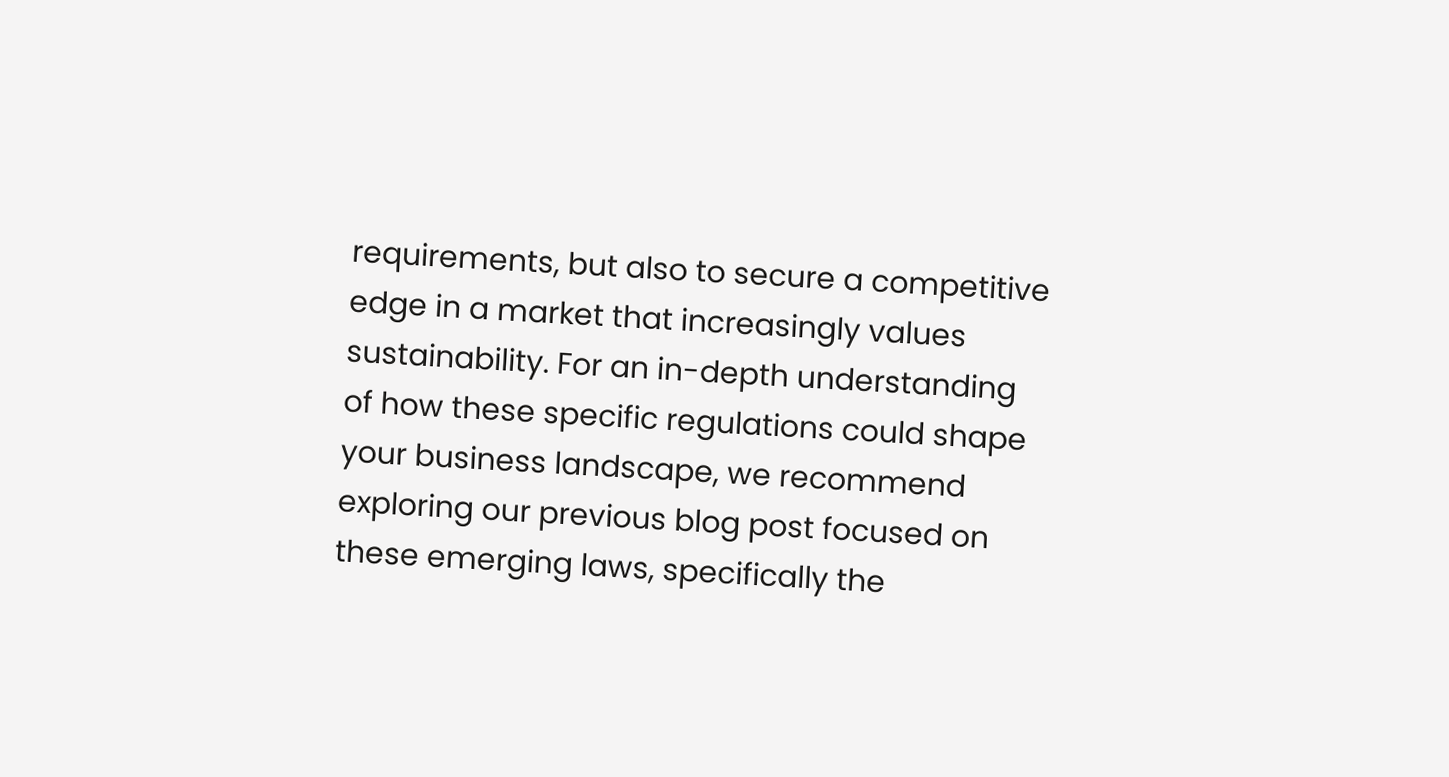requirements, but also to secure a competitive edge in a market that increasingly values sustainability. For an in-depth understanding of how these specific regulations could shape your business landscape, we recommend exploring our previous blog post focused on these emerging laws, specifically the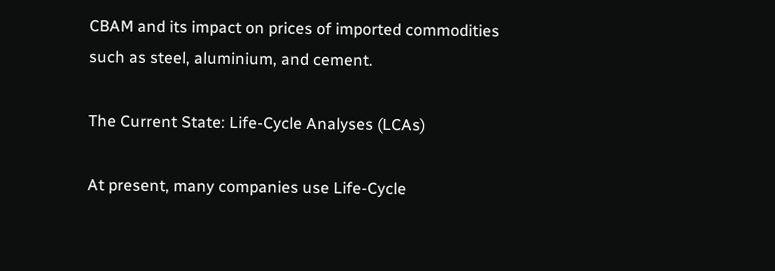CBAM and its impact on prices of imported commodities such as steel, aluminium, and cement.

The Current State: Life-Cycle Analyses (LCAs)

At present, many companies use Life-Cycle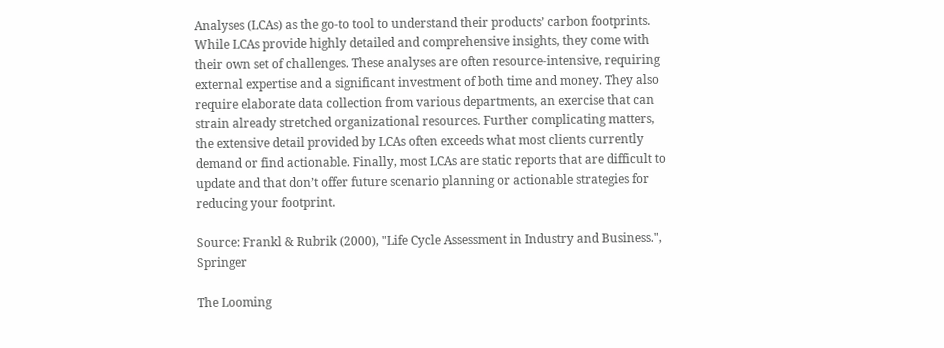Analyses (LCAs) as the go-to tool to understand their products’ carbon footprints. While LCAs provide highly detailed and comprehensive insights, they come with their own set of challenges. These analyses are often resource-intensive, requiring external expertise and a significant investment of both time and money. They also require elaborate data collection from various departments, an exercise that can strain already stretched organizational resources. Further complicating matters, the extensive detail provided by LCAs often exceeds what most clients currently demand or find actionable. Finally, most LCAs are static reports that are difficult to update and that don’t offer future scenario planning or actionable strategies for reducing your footprint.

Source: Frankl & Rubrik (2000), "Life Cycle Assessment in Industry and Business.", Springer

The Looming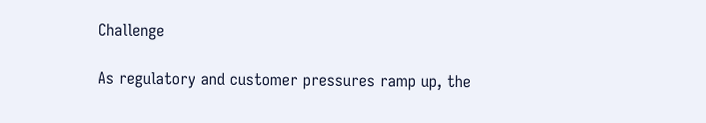Challenge

As regulatory and customer pressures ramp up, the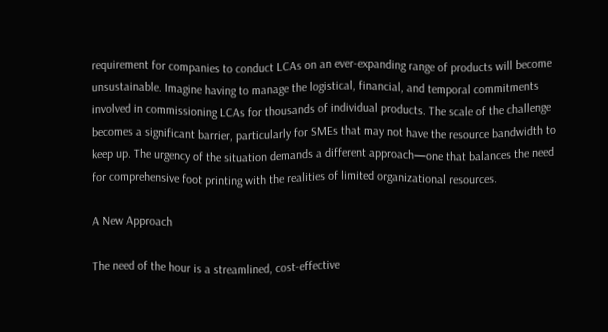requirement for companies to conduct LCAs on an ever-expanding range of products will become unsustainable. Imagine having to manage the logistical, financial, and temporal commitments involved in commissioning LCAs for thousands of individual products. The scale of the challenge becomes a significant barrier, particularly for SMEs that may not have the resource bandwidth to keep up. The urgency of the situation demands a different approach—one that balances the need for comprehensive foot printing with the realities of limited organizational resources.

A New Approach

The need of the hour is a streamlined, cost-effective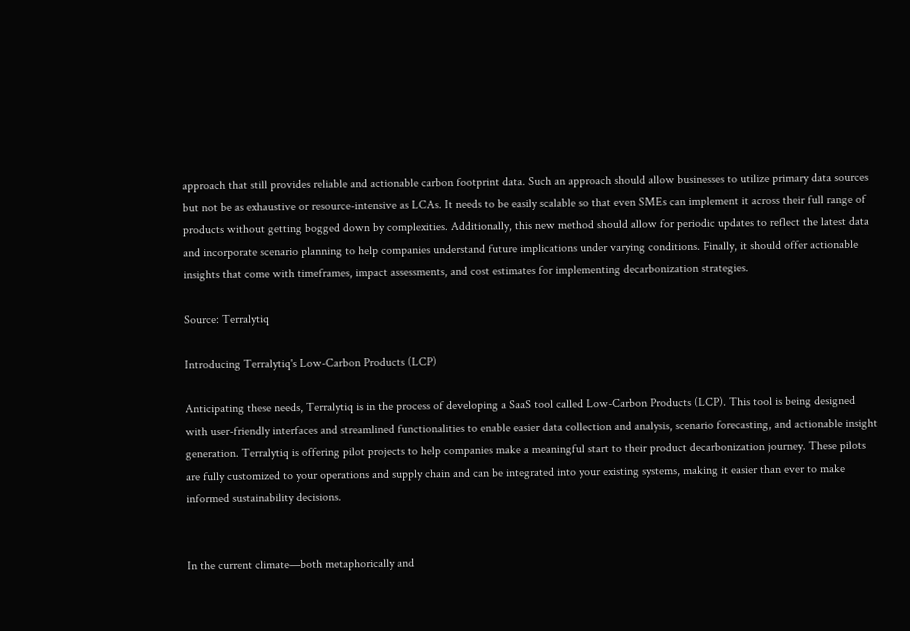approach that still provides reliable and actionable carbon footprint data. Such an approach should allow businesses to utilize primary data sources but not be as exhaustive or resource-intensive as LCAs. It needs to be easily scalable so that even SMEs can implement it across their full range of products without getting bogged down by complexities. Additionally, this new method should allow for periodic updates to reflect the latest data and incorporate scenario planning to help companies understand future implications under varying conditions. Finally, it should offer actionable insights that come with timeframes, impact assessments, and cost estimates for implementing decarbonization strategies.

Source: Terralytiq

Introducing Terralytiq's Low-Carbon Products (LCP)

Anticipating these needs, Terralytiq is in the process of developing a SaaS tool called Low-Carbon Products (LCP). This tool is being designed with user-friendly interfaces and streamlined functionalities to enable easier data collection and analysis, scenario forecasting, and actionable insight generation. Terralytiq is offering pilot projects to help companies make a meaningful start to their product decarbonization journey. These pilots are fully customized to your operations and supply chain and can be integrated into your existing systems, making it easier than ever to make informed sustainability decisions.


In the current climate—both metaphorically and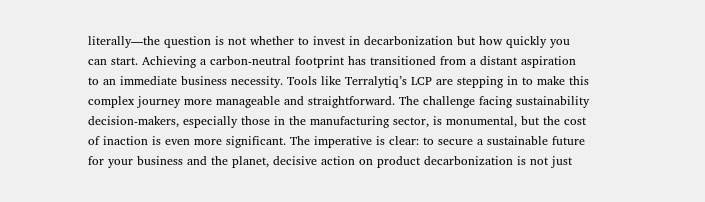literally—the question is not whether to invest in decarbonization but how quickly you can start. Achieving a carbon-neutral footprint has transitioned from a distant aspiration to an immediate business necessity. Tools like Terralytiq’s LCP are stepping in to make this complex journey more manageable and straightforward. The challenge facing sustainability decision-makers, especially those in the manufacturing sector, is monumental, but the cost of inaction is even more significant. The imperative is clear: to secure a sustainable future for your business and the planet, decisive action on product decarbonization is not just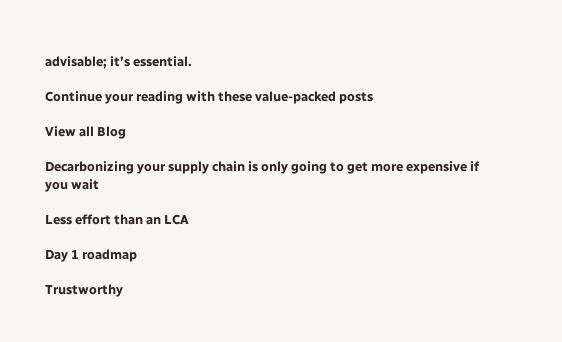advisable; it’s essential.

Continue your reading with these value-packed posts

View all Blog

Decarbonizing your supply chain is only going to get more expensive if you wait

Less effort than an LCA

Day 1 roadmap

Trustworthy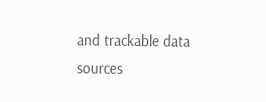and trackable data sources